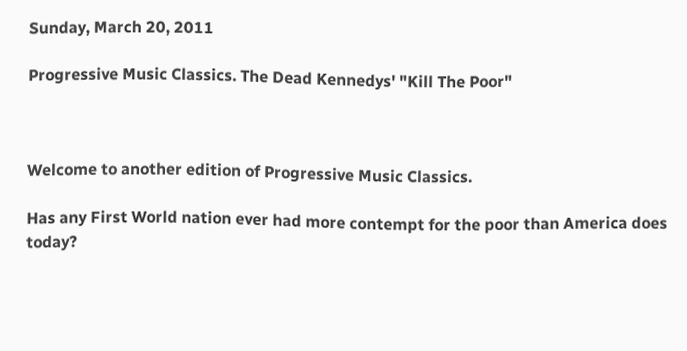Sunday, March 20, 2011

Progressive Music Classics. The Dead Kennedys' "Kill The Poor"



Welcome to another edition of Progressive Music Classics.

Has any First World nation ever had more contempt for the poor than America does today?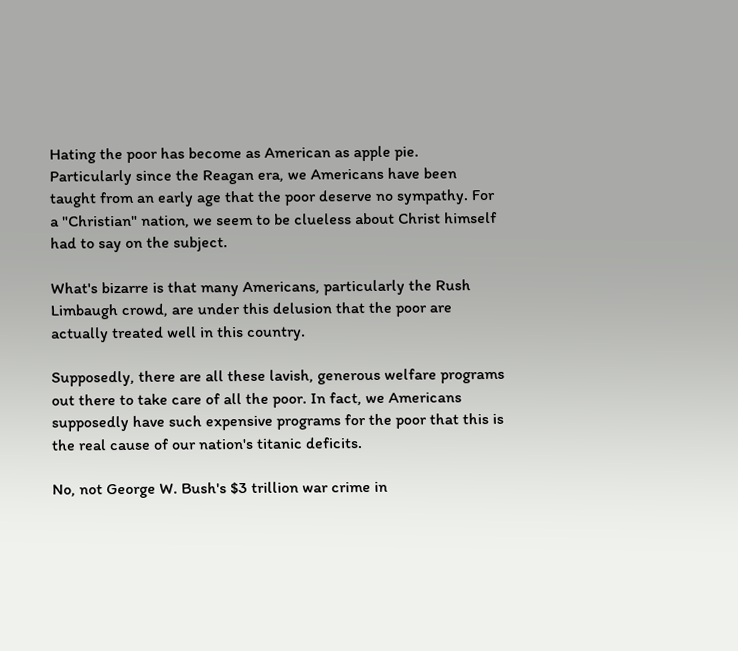Hating the poor has become as American as apple pie. Particularly since the Reagan era, we Americans have been taught from an early age that the poor deserve no sympathy. For a "Christian" nation, we seem to be clueless about Christ himself had to say on the subject.

What's bizarre is that many Americans, particularly the Rush Limbaugh crowd, are under this delusion that the poor are actually treated well in this country.

Supposedly, there are all these lavish, generous welfare programs out there to take care of all the poor. In fact, we Americans supposedly have such expensive programs for the poor that this is the real cause of our nation's titanic deficits.

No, not George W. Bush's $3 trillion war crime in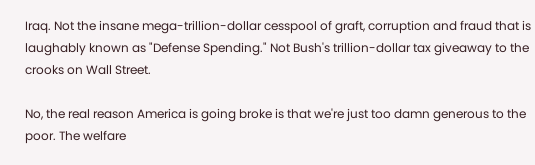Iraq. Not the insane mega-trillion-dollar cesspool of graft, corruption and fraud that is laughably known as "Defense Spending." Not Bush's trillion-dollar tax giveaway to the crooks on Wall Street.

No, the real reason America is going broke is that we're just too damn generous to the poor. The welfare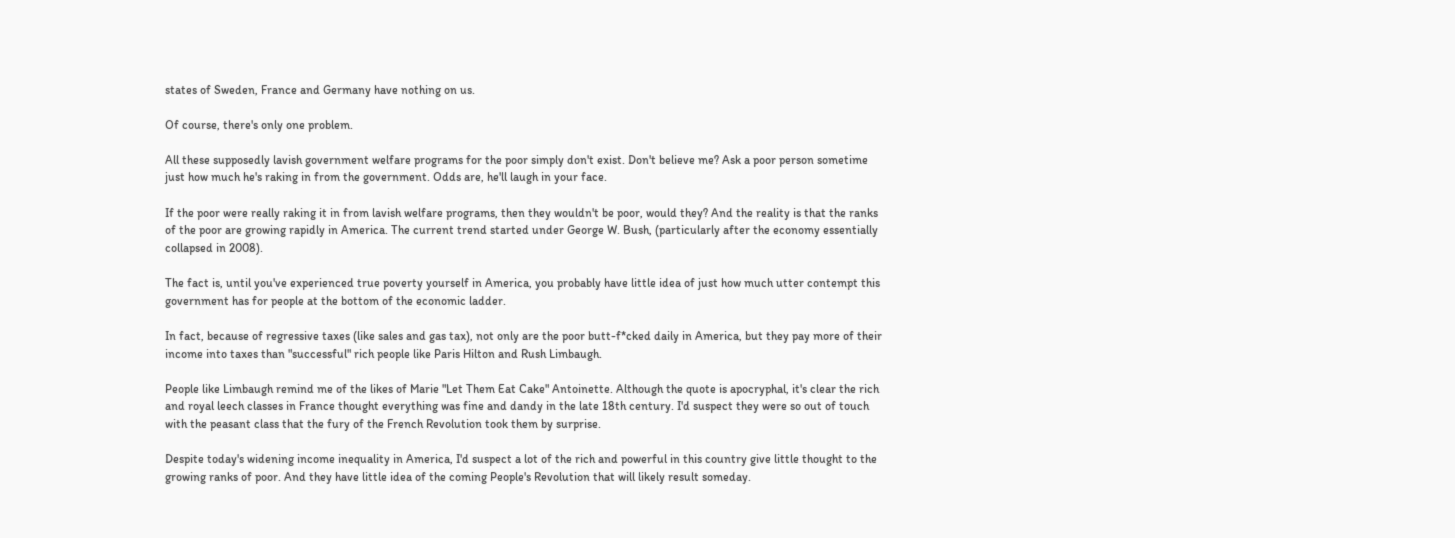states of Sweden, France and Germany have nothing on us.

Of course, there's only one problem.

All these supposedly lavish government welfare programs for the poor simply don't exist. Don't believe me? Ask a poor person sometime just how much he's raking in from the government. Odds are, he'll laugh in your face.

If the poor were really raking it in from lavish welfare programs, then they wouldn't be poor, would they? And the reality is that the ranks of the poor are growing rapidly in America. The current trend started under George W. Bush, (particularly after the economy essentially collapsed in 2008).

The fact is, until you've experienced true poverty yourself in America, you probably have little idea of just how much utter contempt this government has for people at the bottom of the economic ladder.

In fact, because of regressive taxes (like sales and gas tax), not only are the poor butt-f*cked daily in America, but they pay more of their income into taxes than "successful" rich people like Paris Hilton and Rush Limbaugh.

People like Limbaugh remind me of the likes of Marie "Let Them Eat Cake" Antoinette. Although the quote is apocryphal, it's clear the rich and royal leech classes in France thought everything was fine and dandy in the late 18th century. I'd suspect they were so out of touch with the peasant class that the fury of the French Revolution took them by surprise.

Despite today's widening income inequality in America, I'd suspect a lot of the rich and powerful in this country give little thought to the growing ranks of poor. And they have little idea of the coming People's Revolution that will likely result someday.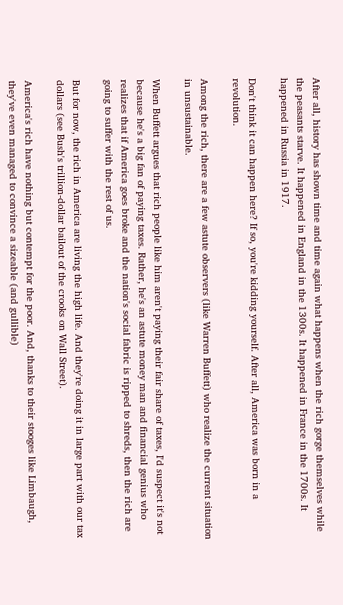After all, history has shown time and time again what happens when the rich gorge themselves while the peasants starve. It happened in England in the 1300s. It happened in France in the 1700s. It happened in Russia in 1917.

Don't think it can happen here? If so, you're kidding yourself. After all, America was born in a revolution.

Among the rich, there are a few astute observers (like Warren Buffett) who realize the current situation in unsustainable.

When Buffett argues that rich people like him aren't paying their fair share of taxes, I'd suspect it's not because he's a big fan of paying taxes. Rather, he's an astute money man and financial genius who realizes that if America goes broke and the nation's social fabric is ripped to shreds, then the rich are going to suffer with the rest of us.

But for now, the rich in America are living the high life. And they're doing it in large part with our tax dollars (see Bush's trillion-dollar bailout of the crooks on Wall Street).

America's rich have nothing but contempt for the poor. And, thanks to their stooges like Limbaugh, they've even managed to convince a sizeable (and gullible)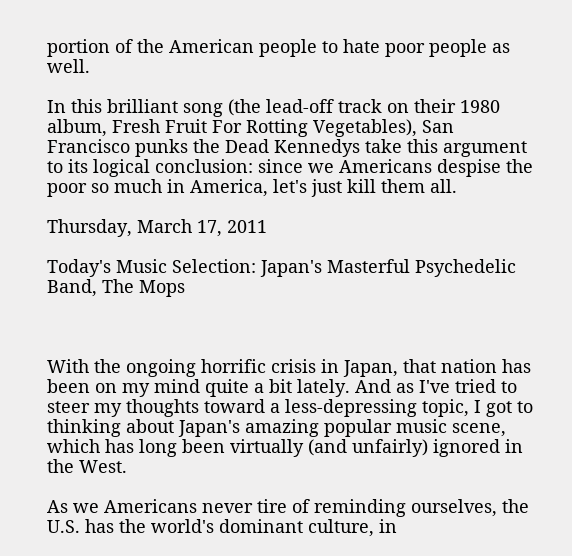portion of the American people to hate poor people as well.

In this brilliant song (the lead-off track on their 1980 album, Fresh Fruit For Rotting Vegetables), San Francisco punks the Dead Kennedys take this argument to its logical conclusion: since we Americans despise the poor so much in America, let's just kill them all.

Thursday, March 17, 2011

Today's Music Selection: Japan's Masterful Psychedelic Band, The Mops



With the ongoing horrific crisis in Japan, that nation has been on my mind quite a bit lately. And as I've tried to steer my thoughts toward a less-depressing topic, I got to thinking about Japan's amazing popular music scene, which has long been virtually (and unfairly) ignored in the West.

As we Americans never tire of reminding ourselves, the U.S. has the world's dominant culture, in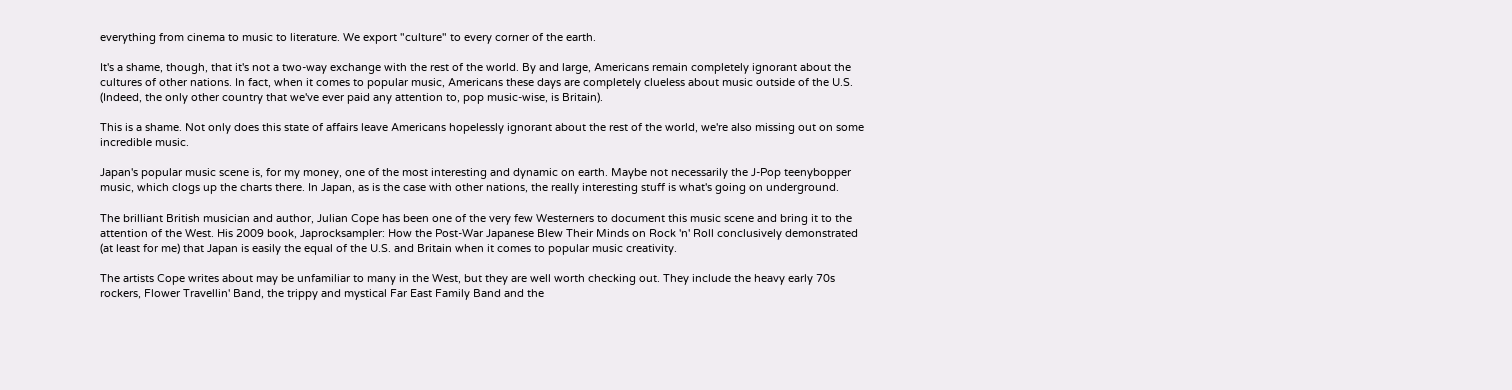everything from cinema to music to literature. We export "culture" to every corner of the earth.

It's a shame, though, that it's not a two-way exchange with the rest of the world. By and large, Americans remain completely ignorant about the cultures of other nations. In fact, when it comes to popular music, Americans these days are completely clueless about music outside of the U.S. (Indeed, the only other country that we've ever paid any attention to, pop music-wise, is Britain).

This is a shame. Not only does this state of affairs leave Americans hopelessly ignorant about the rest of the world, we're also missing out on some incredible music.

Japan's popular music scene is, for my money, one of the most interesting and dynamic on earth. Maybe not necessarily the J-Pop teenybopper music, which clogs up the charts there. In Japan, as is the case with other nations, the really interesting stuff is what's going on underground.

The brilliant British musician and author, Julian Cope has been one of the very few Westerners to document this music scene and bring it to the attention of the West. His 2009 book, Japrocksampler: How the Post-War Japanese Blew Their Minds on Rock 'n' Roll conclusively demonstrated (at least for me) that Japan is easily the equal of the U.S. and Britain when it comes to popular music creativity.

The artists Cope writes about may be unfamiliar to many in the West, but they are well worth checking out. They include the heavy early 70s rockers, Flower Travellin' Band, the trippy and mystical Far East Family Band and the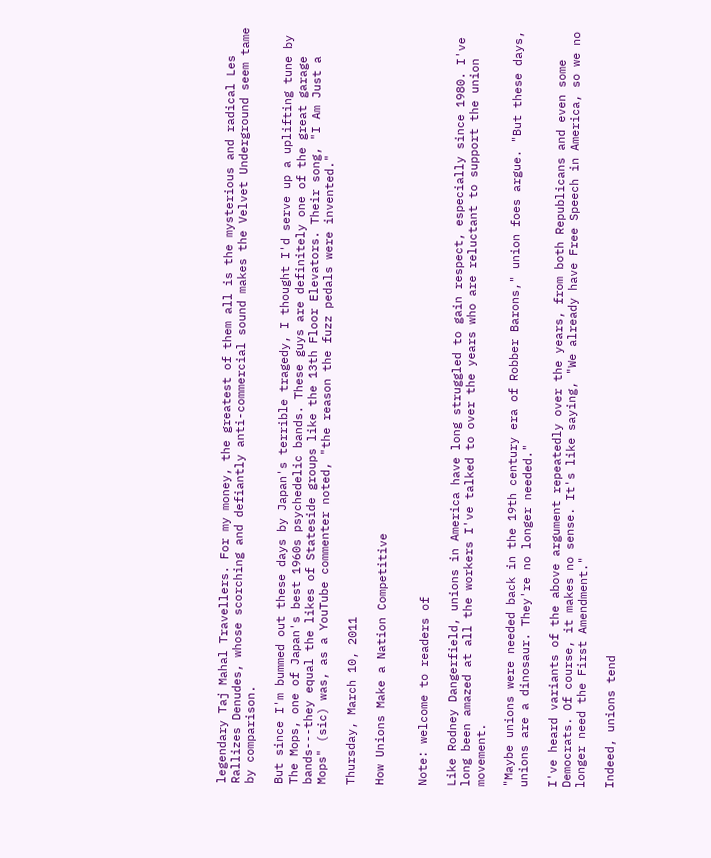legendary Taj Mahal Travellers. For my money, the greatest of them all is the mysterious and radical Les Rallizes Denudes, whose scorching and defiantly anti-commercial sound makes the Velvet Underground seem tame by comparison.

But since I'm bummed out these days by Japan's terrible tragedy, I thought I'd serve up a uplifting tune by The Mops, one of Japan's best 1960s psychedelic bands. These guys are definitely one of the great garage bands---they equal the likes of Stateside groups like the 13th Floor Elevators. Their song, "I Am Just a Mops" (sic) was, as a YouTube commenter noted, "the reason the fuzz pedals were invented."

Thursday, March 10, 2011

How Unions Make a Nation Competitive


Note: welcome to readers of

Like Rodney Dangerfield, unions in America have long struggled to gain respect, especially since 1980. I've long been amazed at all the workers I've talked to over the years who are reluctant to support the union movement.

"Maybe unions were needed back in the 19th century era of Robber Barons," union foes argue. "But these days, unions are a dinosaur. They're no longer needed."

I've heard variants of the above argument repeatedly over the years, from both Republicans and even some Democrats. Of course, it makes no sense. It's like saying, "We already have Free Speech in America, so we no longer need the First Amendment."

Indeed, unions tend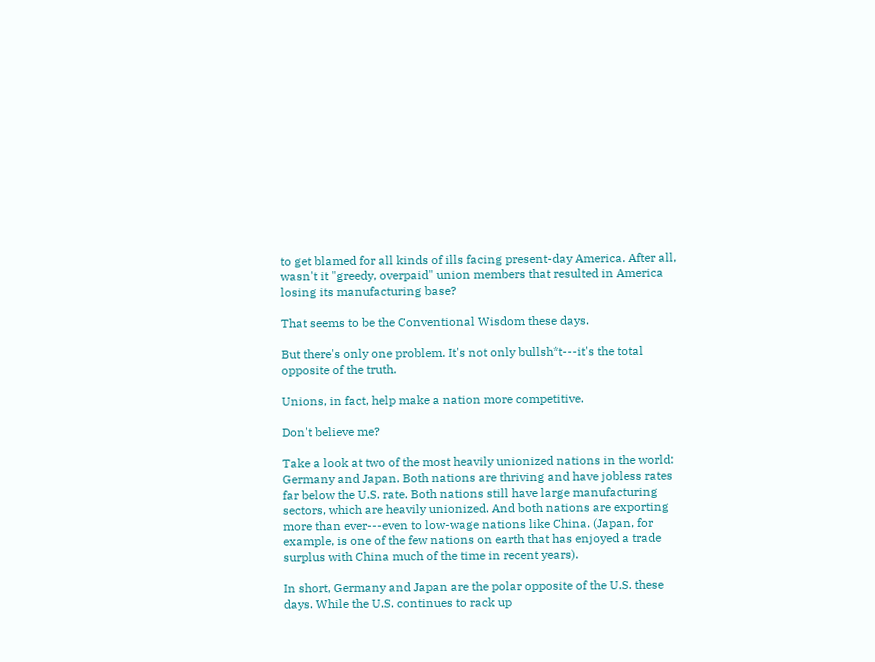to get blamed for all kinds of ills facing present-day America. After all, wasn't it "greedy, overpaid" union members that resulted in America losing its manufacturing base?

That seems to be the Conventional Wisdom these days.

But there's only one problem. It's not only bullsh*t---it's the total opposite of the truth.

Unions, in fact, help make a nation more competitive.

Don't believe me?

Take a look at two of the most heavily unionized nations in the world: Germany and Japan. Both nations are thriving and have jobless rates far below the U.S. rate. Both nations still have large manufacturing sectors, which are heavily unionized. And both nations are exporting more than ever---even to low-wage nations like China. (Japan, for example, is one of the few nations on earth that has enjoyed a trade surplus with China much of the time in recent years).

In short, Germany and Japan are the polar opposite of the U.S. these days. While the U.S. continues to rack up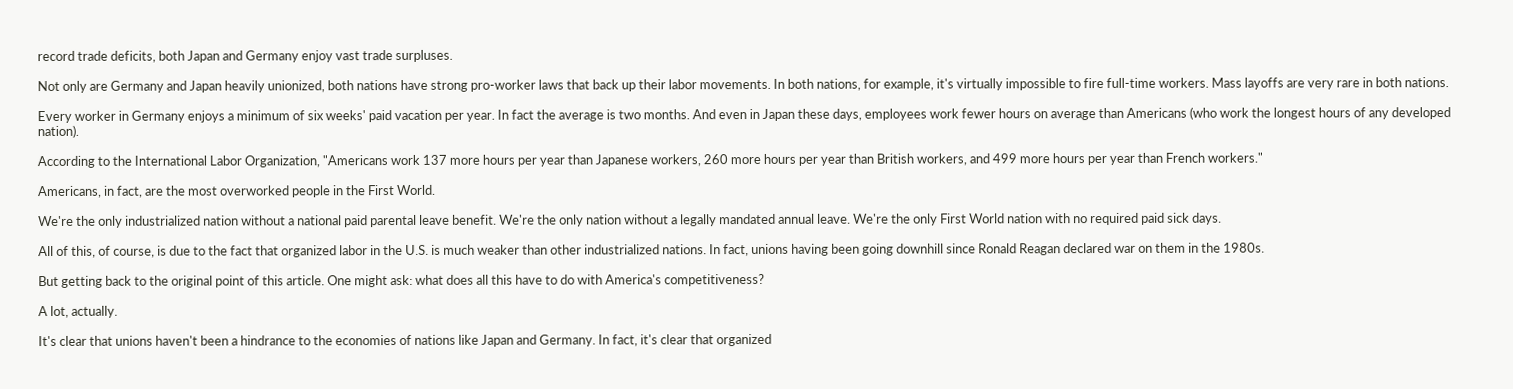record trade deficits, both Japan and Germany enjoy vast trade surpluses.

Not only are Germany and Japan heavily unionized, both nations have strong pro-worker laws that back up their labor movements. In both nations, for example, it's virtually impossible to fire full-time workers. Mass layoffs are very rare in both nations.

Every worker in Germany enjoys a minimum of six weeks' paid vacation per year. In fact the average is two months. And even in Japan these days, employees work fewer hours on average than Americans (who work the longest hours of any developed nation).

According to the International Labor Organization, "Americans work 137 more hours per year than Japanese workers, 260 more hours per year than British workers, and 499 more hours per year than French workers."

Americans, in fact, are the most overworked people in the First World.

We're the only industrialized nation without a national paid parental leave benefit. We're the only nation without a legally mandated annual leave. We're the only First World nation with no required paid sick days.

All of this, of course, is due to the fact that organized labor in the U.S. is much weaker than other industrialized nations. In fact, unions having been going downhill since Ronald Reagan declared war on them in the 1980s.

But getting back to the original point of this article. One might ask: what does all this have to do with America's competitiveness?

A lot, actually.

It's clear that unions haven't been a hindrance to the economies of nations like Japan and Germany. In fact, it's clear that organized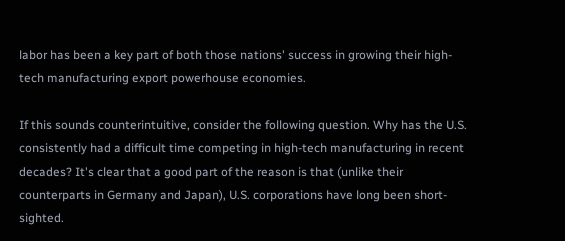labor has been a key part of both those nations' success in growing their high-tech manufacturing export powerhouse economies.

If this sounds counterintuitive, consider the following question. Why has the U.S. consistently had a difficult time competing in high-tech manufacturing in recent decades? It's clear that a good part of the reason is that (unlike their counterparts in Germany and Japan), U.S. corporations have long been short-sighted.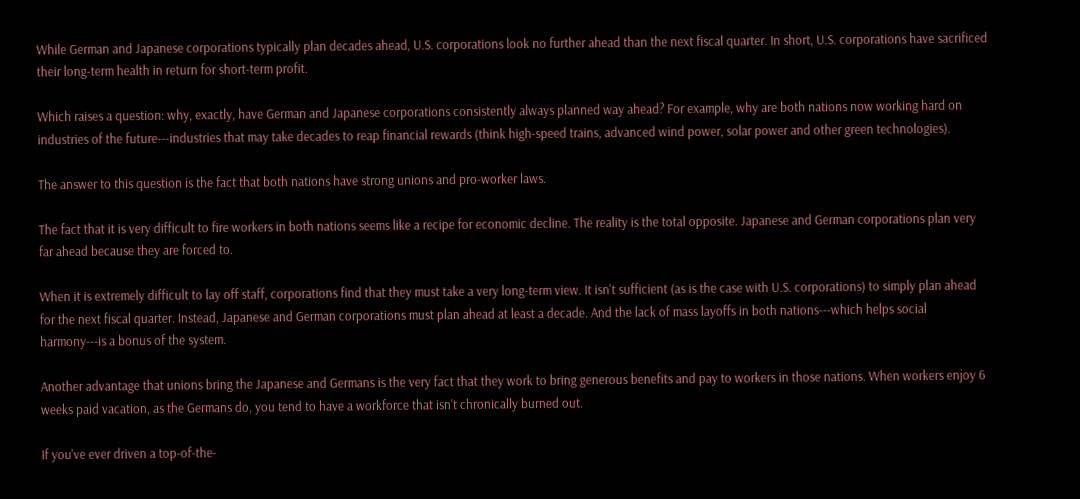While German and Japanese corporations typically plan decades ahead, U.S. corporations look no further ahead than the next fiscal quarter. In short, U.S. corporations have sacrificed their long-term health in return for short-term profit.

Which raises a question: why, exactly, have German and Japanese corporations consistently always planned way ahead? For example, why are both nations now working hard on industries of the future---industries that may take decades to reap financial rewards (think high-speed trains, advanced wind power, solar power and other green technologies).

The answer to this question is the fact that both nations have strong unions and pro-worker laws.

The fact that it is very difficult to fire workers in both nations seems like a recipe for economic decline. The reality is the total opposite. Japanese and German corporations plan very far ahead because they are forced to.

When it is extremely difficult to lay off staff, corporations find that they must take a very long-term view. It isn't sufficient (as is the case with U.S. corporations) to simply plan ahead for the next fiscal quarter. Instead, Japanese and German corporations must plan ahead at least a decade. And the lack of mass layoffs in both nations---which helps social harmony---is a bonus of the system.

Another advantage that unions bring the Japanese and Germans is the very fact that they work to bring generous benefits and pay to workers in those nations. When workers enjoy 6 weeks paid vacation, as the Germans do, you tend to have a workforce that isn't chronically burned out.

If you've ever driven a top-of-the-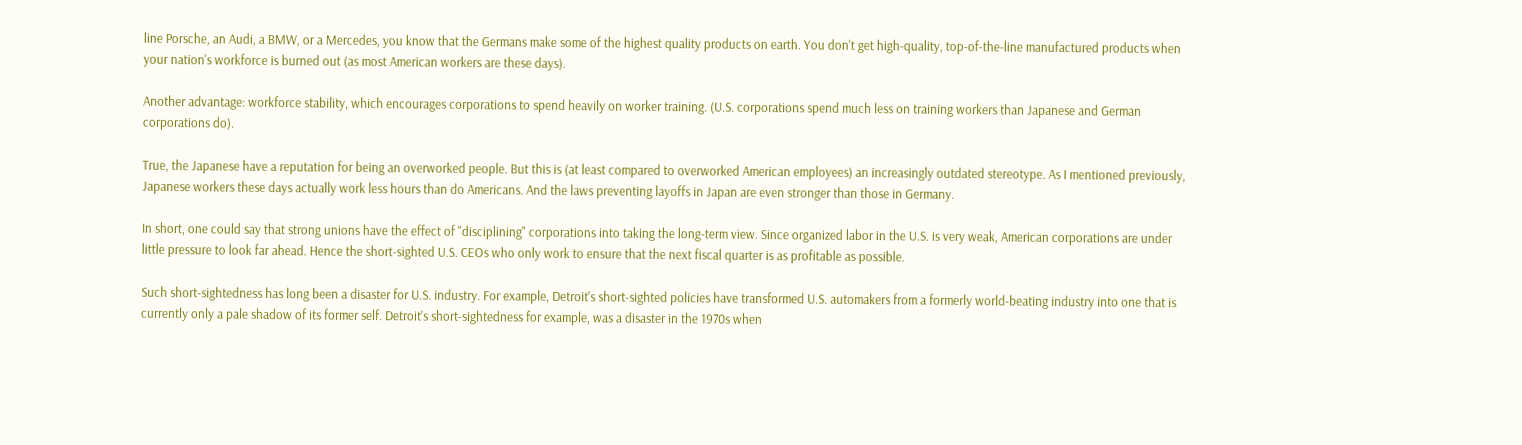line Porsche, an Audi, a BMW, or a Mercedes, you know that the Germans make some of the highest quality products on earth. You don't get high-quality, top-of-the-line manufactured products when your nation's workforce is burned out (as most American workers are these days).

Another advantage: workforce stability, which encourages corporations to spend heavily on worker training. (U.S. corporations spend much less on training workers than Japanese and German corporations do).

True, the Japanese have a reputation for being an overworked people. But this is (at least compared to overworked American employees) an increasingly outdated stereotype. As I mentioned previously, Japanese workers these days actually work less hours than do Americans. And the laws preventing layoffs in Japan are even stronger than those in Germany.

In short, one could say that strong unions have the effect of "disciplining" corporations into taking the long-term view. Since organized labor in the U.S. is very weak, American corporations are under little pressure to look far ahead. Hence the short-sighted U.S. CEOs who only work to ensure that the next fiscal quarter is as profitable as possible.

Such short-sightedness has long been a disaster for U.S. industry. For example, Detroit's short-sighted policies have transformed U.S. automakers from a formerly world-beating industry into one that is currently only a pale shadow of its former self. Detroit's short-sightedness for example, was a disaster in the 1970s when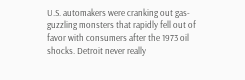U.S. automakers were cranking out gas-guzzling monsters that rapidly fell out of favor with consumers after the 1973 oil shocks. Detroit never really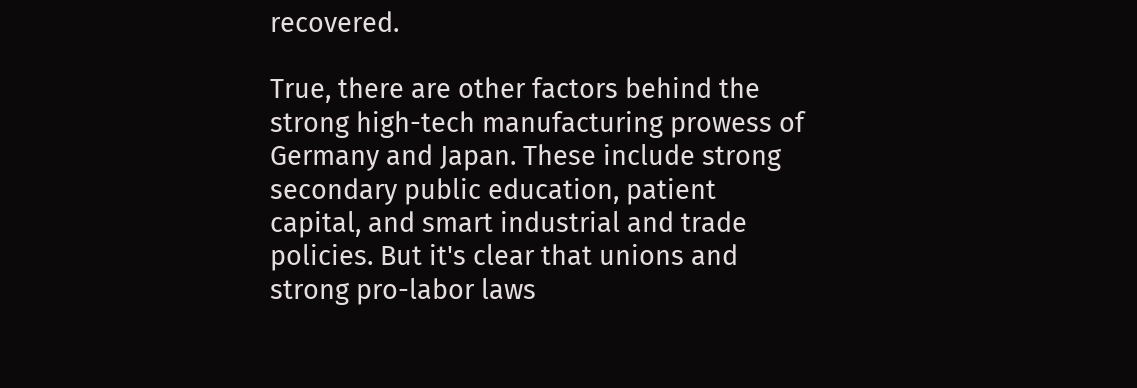recovered.

True, there are other factors behind the strong high-tech manufacturing prowess of Germany and Japan. These include strong secondary public education, patient capital, and smart industrial and trade policies. But it's clear that unions and strong pro-labor laws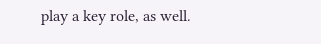play a key role, as well.